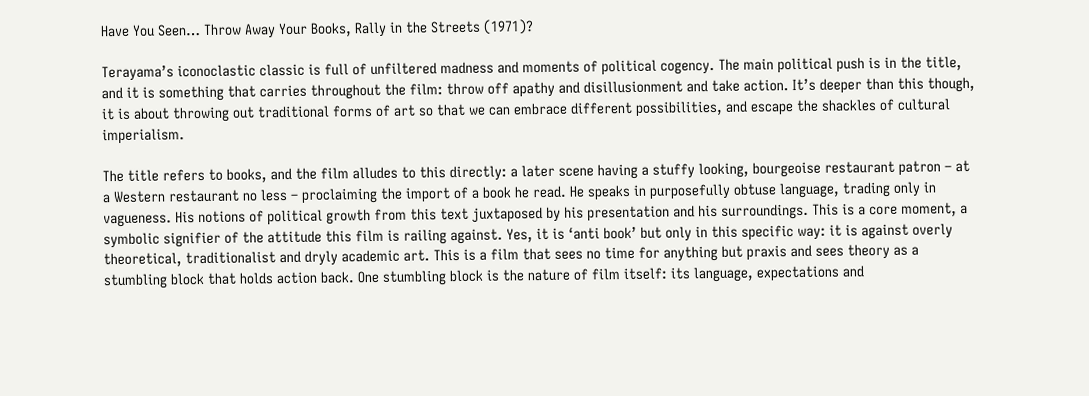Have You Seen… Throw Away Your Books, Rally in the Streets (1971)?

Terayama’s iconoclastic classic is full of unfiltered madness and moments of political cogency. The main political push is in the title, and it is something that carries throughout the film: throw off apathy and disillusionment and take action. It’s deeper than this though, it is about throwing out traditional forms of art so that we can embrace different possibilities, and escape the shackles of cultural imperialism.

The title refers to books, and the film alludes to this directly: a later scene having a stuffy looking, bourgeoise restaurant patron – at a Western restaurant no less – proclaiming the import of a book he read. He speaks in purposefully obtuse language, trading only in vagueness. His notions of political growth from this text juxtaposed by his presentation and his surroundings. This is a core moment, a symbolic signifier of the attitude this film is railing against. Yes, it is ‘anti book’ but only in this specific way: it is against overly theoretical, traditionalist and dryly academic art. This is a film that sees no time for anything but praxis and sees theory as a stumbling block that holds action back. One stumbling block is the nature of film itself: its language, expectations and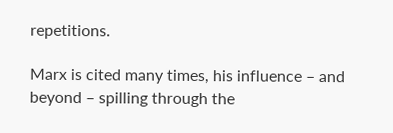repetitions.

Marx is cited many times, his influence – and beyond – spilling through the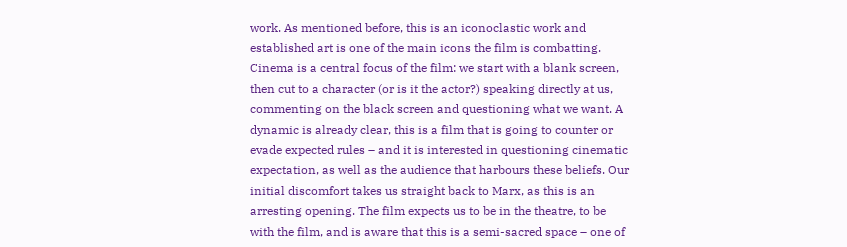work. As mentioned before, this is an iconoclastic work and established art is one of the main icons the film is combatting. Cinema is a central focus of the film: we start with a blank screen, then cut to a character (or is it the actor?) speaking directly at us, commenting on the black screen and questioning what we want. A dynamic is already clear, this is a film that is going to counter or evade expected rules – and it is interested in questioning cinematic expectation, as well as the audience that harbours these beliefs. Our initial discomfort takes us straight back to Marx, as this is an arresting opening. The film expects us to be in the theatre, to be with the film, and is aware that this is a semi-sacred space – one of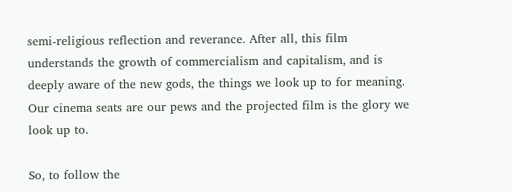semi-religious reflection and reverance. After all, this film understands the growth of commercialism and capitalism, and is deeply aware of the new gods, the things we look up to for meaning. Our cinema seats are our pews and the projected film is the glory we look up to.

So, to follow the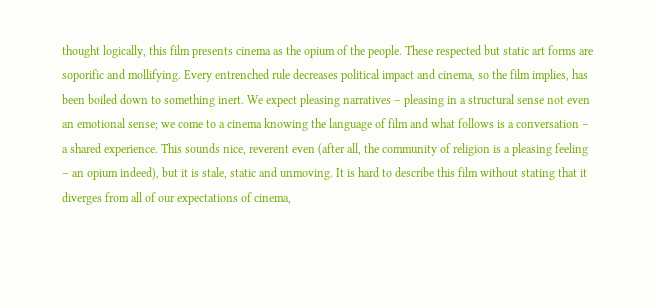thought logically, this film presents cinema as the opium of the people. These respected but static art forms are soporific and mollifying. Every entrenched rule decreases political impact and cinema, so the film implies, has been boiled down to something inert. We expect pleasing narratives – pleasing in a structural sense not even an emotional sense; we come to a cinema knowing the language of film and what follows is a conversation – a shared experience. This sounds nice, reverent even (after all, the community of religion is a pleasing feeling – an opium indeed), but it is stale, static and unmoving. It is hard to describe this film without stating that it diverges from all of our expectations of cinema,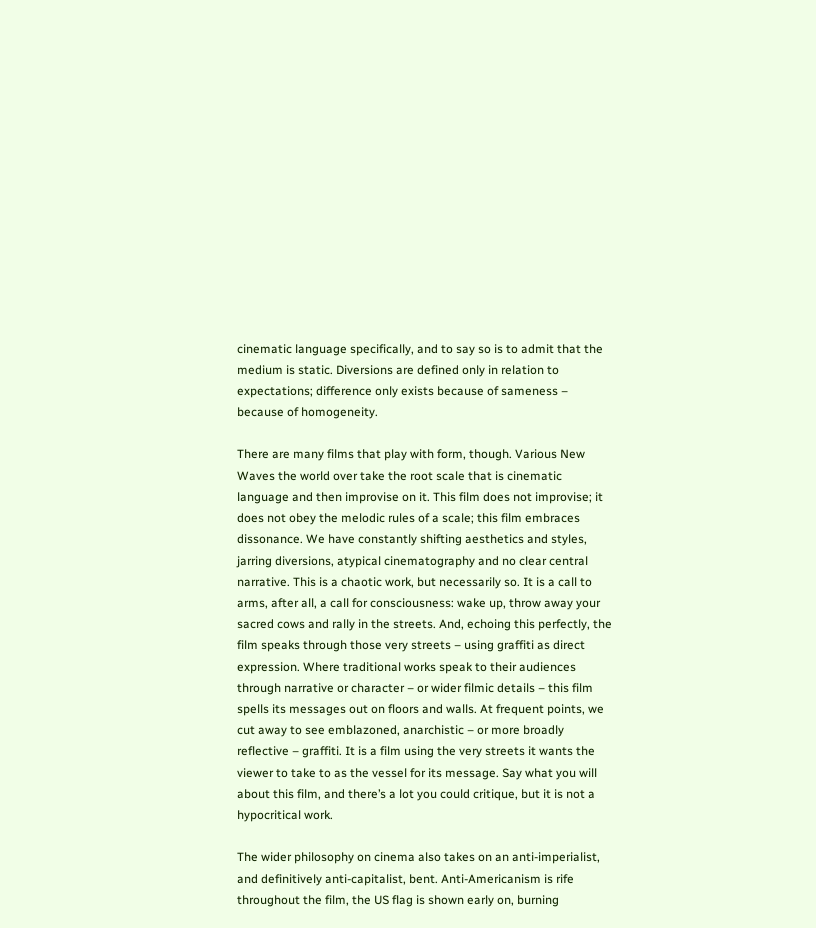cinematic language specifically, and to say so is to admit that the medium is static. Diversions are defined only in relation to expectations; difference only exists because of sameness – because of homogeneity.

There are many films that play with form, though. Various New Waves the world over take the root scale that is cinematic language and then improvise on it. This film does not improvise; it does not obey the melodic rules of a scale; this film embraces dissonance. We have constantly shifting aesthetics and styles, jarring diversions, atypical cinematography and no clear central narrative. This is a chaotic work, but necessarily so. It is a call to arms, after all, a call for consciousness: wake up, throw away your sacred cows and rally in the streets. And, echoing this perfectly, the film speaks through those very streets – using graffiti as direct expression. Where traditional works speak to their audiences through narrative or character – or wider filmic details – this film spells its messages out on floors and walls. At frequent points, we cut away to see emblazoned, anarchistic – or more broadly reflective – graffiti. It is a film using the very streets it wants the viewer to take to as the vessel for its message. Say what you will about this film, and there’s a lot you could critique, but it is not a hypocritical work.

The wider philosophy on cinema also takes on an anti-imperialist, and definitively anti-capitalist, bent. Anti-Americanism is rife throughout the film, the US flag is shown early on, burning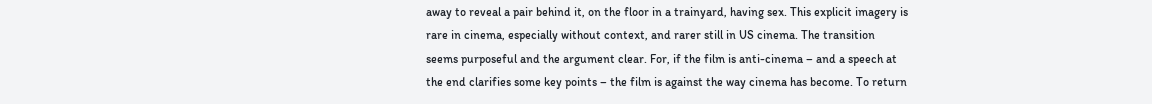away to reveal a pair behind it, on the floor in a trainyard, having sex. This explicit imagery is rare in cinema, especially without context, and rarer still in US cinema. The transition seems purposeful and the argument clear. For, if the film is anti-cinema – and a speech at the end clarifies some key points – the film is against the way cinema has become. To return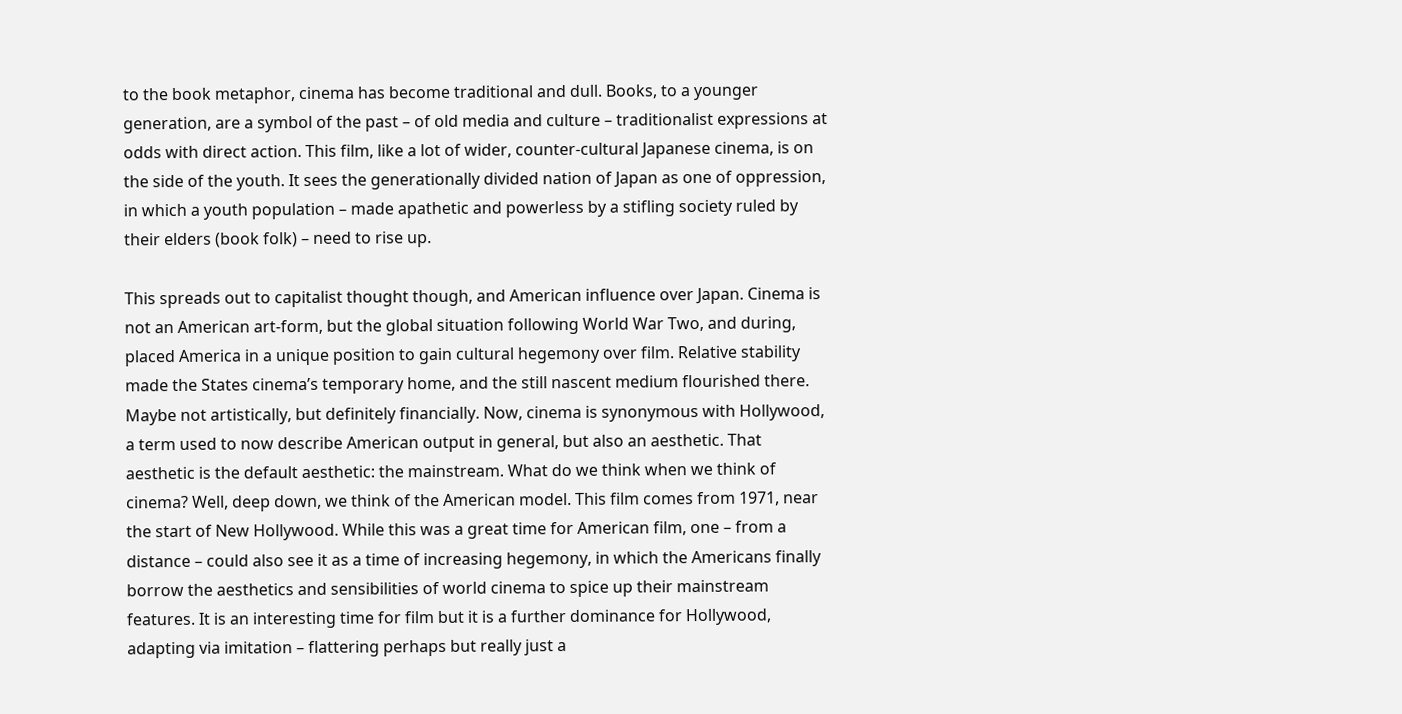to the book metaphor, cinema has become traditional and dull. Books, to a younger generation, are a symbol of the past – of old media and culture – traditionalist expressions at odds with direct action. This film, like a lot of wider, counter-cultural Japanese cinema, is on the side of the youth. It sees the generationally divided nation of Japan as one of oppression, in which a youth population – made apathetic and powerless by a stifling society ruled by their elders (book folk) – need to rise up.

This spreads out to capitalist thought though, and American influence over Japan. Cinema is not an American art-form, but the global situation following World War Two, and during, placed America in a unique position to gain cultural hegemony over film. Relative stability made the States cinema’s temporary home, and the still nascent medium flourished there. Maybe not artistically, but definitely financially. Now, cinema is synonymous with Hollywood, a term used to now describe American output in general, but also an aesthetic. That aesthetic is the default aesthetic: the mainstream. What do we think when we think of cinema? Well, deep down, we think of the American model. This film comes from 1971, near the start of New Hollywood. While this was a great time for American film, one – from a distance – could also see it as a time of increasing hegemony, in which the Americans finally borrow the aesthetics and sensibilities of world cinema to spice up their mainstream features. It is an interesting time for film but it is a further dominance for Hollywood, adapting via imitation – flattering perhaps but really just a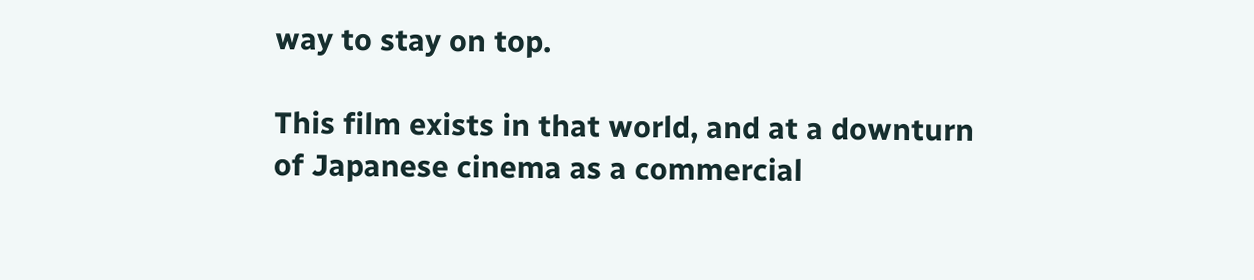way to stay on top.

This film exists in that world, and at a downturn of Japanese cinema as a commercial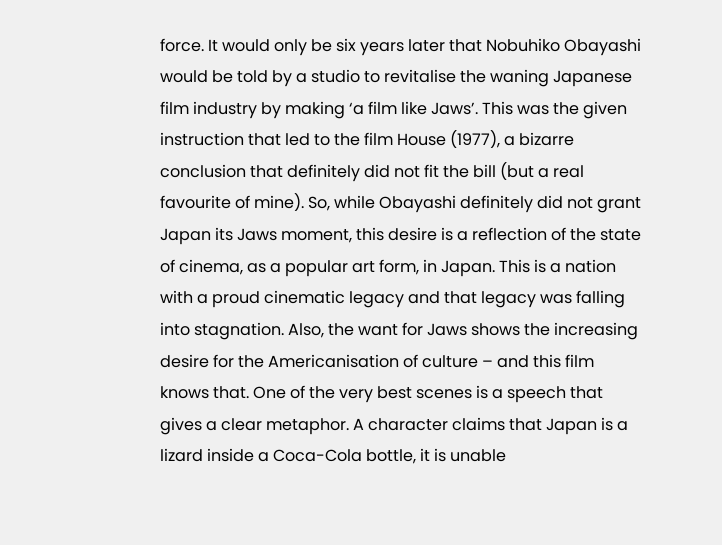force. It would only be six years later that Nobuhiko Obayashi would be told by a studio to revitalise the waning Japanese film industry by making ‘a film like Jaws’. This was the given instruction that led to the film House (1977), a bizarre conclusion that definitely did not fit the bill (but a real favourite of mine). So, while Obayashi definitely did not grant Japan its Jaws moment, this desire is a reflection of the state of cinema, as a popular art form, in Japan. This is a nation with a proud cinematic legacy and that legacy was falling into stagnation. Also, the want for Jaws shows the increasing desire for the Americanisation of culture – and this film knows that. One of the very best scenes is a speech that gives a clear metaphor. A character claims that Japan is a lizard inside a Coca-Cola bottle, it is unable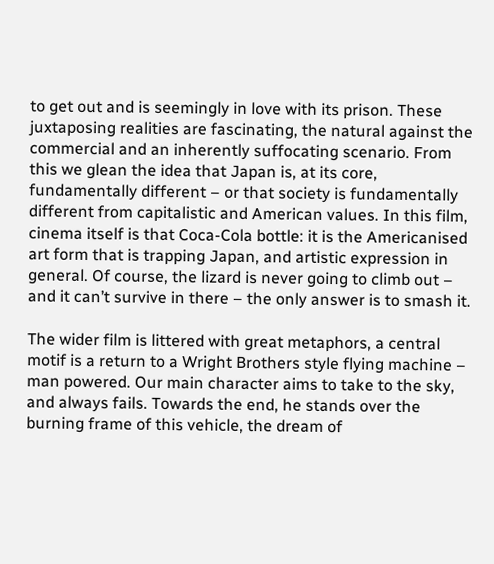to get out and is seemingly in love with its prison. These juxtaposing realities are fascinating, the natural against the commercial and an inherently suffocating scenario. From this we glean the idea that Japan is, at its core, fundamentally different – or that society is fundamentally different from capitalistic and American values. In this film, cinema itself is that Coca-Cola bottle: it is the Americanised art form that is trapping Japan, and artistic expression in general. Of course, the lizard is never going to climb out – and it can’t survive in there – the only answer is to smash it.

The wider film is littered with great metaphors, a central motif is a return to a Wright Brothers style flying machine – man powered. Our main character aims to take to the sky, and always fails. Towards the end, he stands over the burning frame of this vehicle, the dream of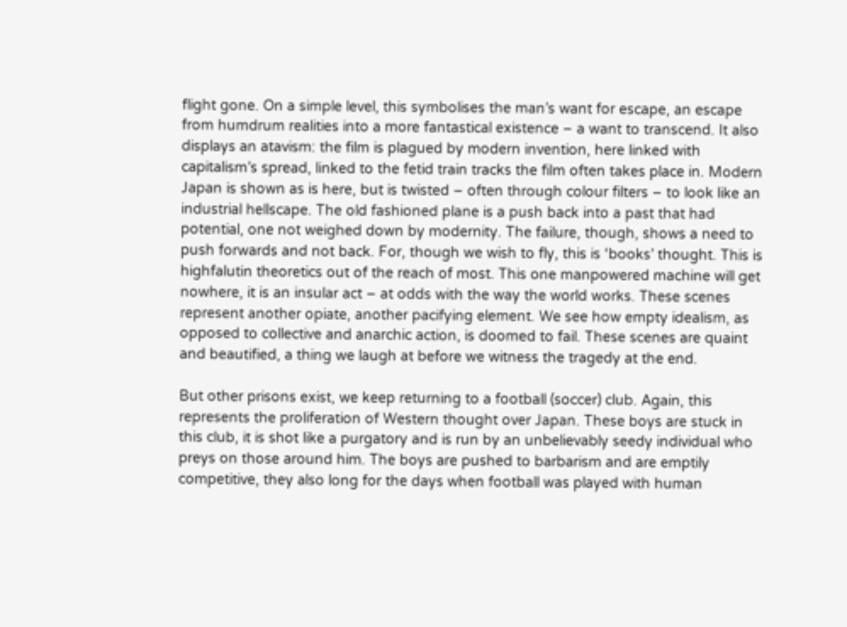flight gone. On a simple level, this symbolises the man’s want for escape, an escape from humdrum realities into a more fantastical existence – a want to transcend. It also displays an atavism: the film is plagued by modern invention, here linked with capitalism’s spread, linked to the fetid train tracks the film often takes place in. Modern Japan is shown as is here, but is twisted – often through colour filters – to look like an industrial hellscape. The old fashioned plane is a push back into a past that had potential, one not weighed down by modernity. The failure, though, shows a need to push forwards and not back. For, though we wish to fly, this is ‘books’ thought. This is highfalutin theoretics out of the reach of most. This one manpowered machine will get nowhere, it is an insular act – at odds with the way the world works. These scenes represent another opiate, another pacifying element. We see how empty idealism, as opposed to collective and anarchic action, is doomed to fail. These scenes are quaint and beautified, a thing we laugh at before we witness the tragedy at the end.

But other prisons exist, we keep returning to a football (soccer) club. Again, this represents the proliferation of Western thought over Japan. These boys are stuck in this club, it is shot like a purgatory and is run by an unbelievably seedy individual who preys on those around him. The boys are pushed to barbarism and are emptily competitive, they also long for the days when football was played with human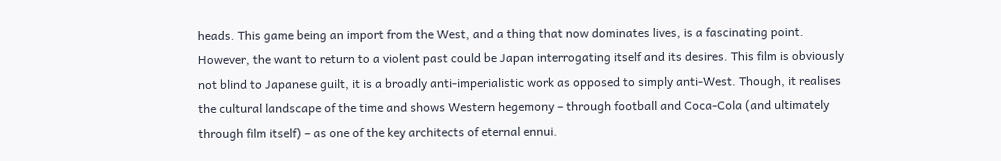heads. This game being an import from the West, and a thing that now dominates lives, is a fascinating point. However, the want to return to a violent past could be Japan interrogating itself and its desires. This film is obviously not blind to Japanese guilt, it is a broadly anti-imperialistic work as opposed to simply anti-West. Though, it realises the cultural landscape of the time and shows Western hegemony – through football and Coca-Cola (and ultimately through film itself) – as one of the key architects of eternal ennui.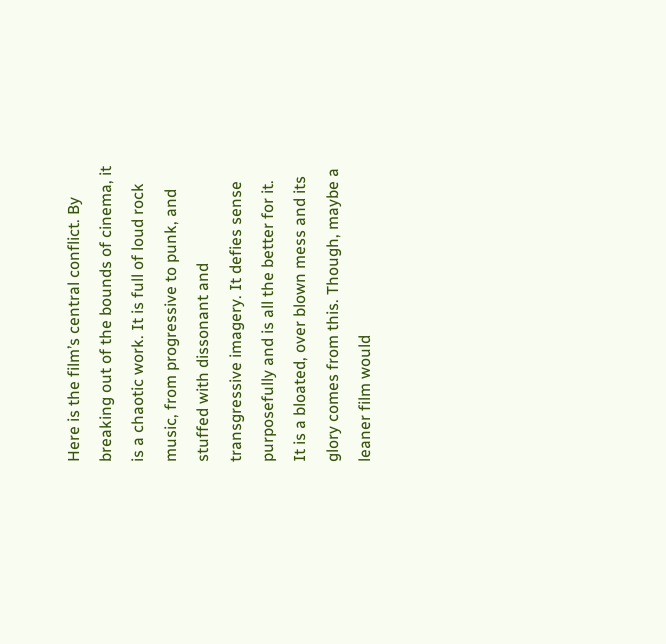Here is the film’s central conflict. By breaking out of the bounds of cinema, it is a chaotic work. It is full of loud rock music, from progressive to punk, and stuffed with dissonant and transgressive imagery. It defies sense purposefully and is all the better for it. It is a bloated, over blown mess and its glory comes from this. Though, maybe a leaner film would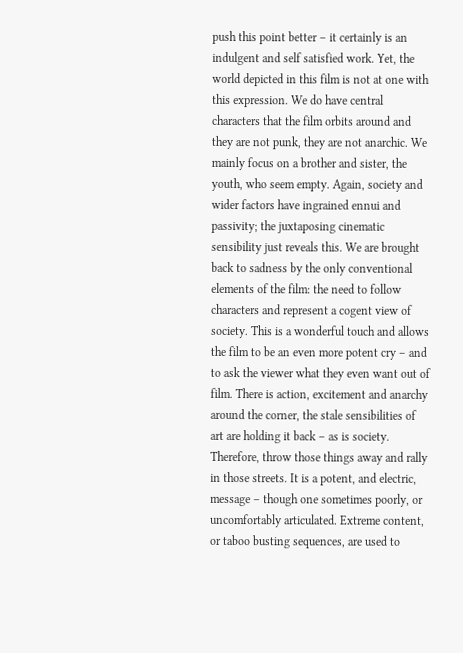push this point better – it certainly is an indulgent and self satisfied work. Yet, the world depicted in this film is not at one with this expression. We do have central characters that the film orbits around and they are not punk, they are not anarchic. We mainly focus on a brother and sister, the youth, who seem empty. Again, society and wider factors have ingrained ennui and passivity; the juxtaposing cinematic sensibility just reveals this. We are brought back to sadness by the only conventional elements of the film: the need to follow characters and represent a cogent view of society. This is a wonderful touch and allows the film to be an even more potent cry – and to ask the viewer what they even want out of film. There is action, excitement and anarchy around the corner, the stale sensibilities of art are holding it back – as is society. Therefore, throw those things away and rally in those streets. It is a potent, and electric, message – though one sometimes poorly, or uncomfortably articulated. Extreme content, or taboo busting sequences, are used to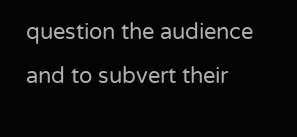question the audience and to subvert their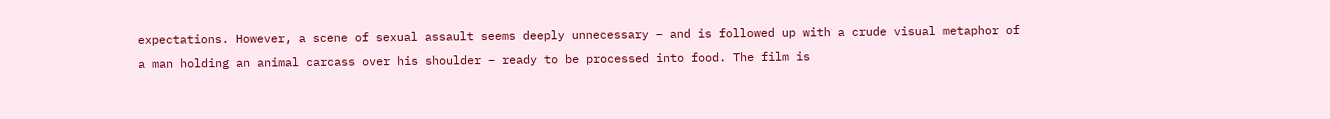expectations. However, a scene of sexual assault seems deeply unnecessary – and is followed up with a crude visual metaphor of a man holding an animal carcass over his shoulder – ready to be processed into food. The film is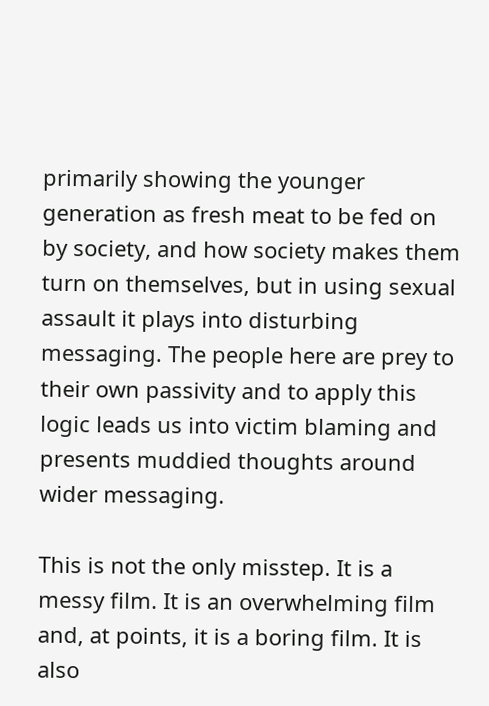primarily showing the younger generation as fresh meat to be fed on by society, and how society makes them turn on themselves, but in using sexual assault it plays into disturbing messaging. The people here are prey to their own passivity and to apply this logic leads us into victim blaming and presents muddied thoughts around wider messaging.

This is not the only misstep. It is a messy film. It is an overwhelming film and, at points, it is a boring film. It is also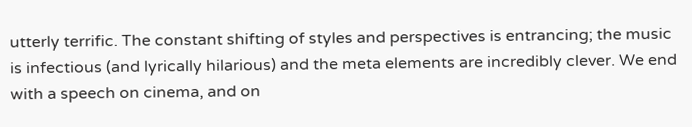utterly terrific. The constant shifting of styles and perspectives is entrancing; the music is infectious (and lyrically hilarious) and the meta elements are incredibly clever. We end with a speech on cinema, and on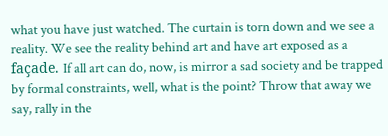what you have just watched. The curtain is torn down and we see a reality. We see the reality behind art and have art exposed as a façade. If all art can do, now, is mirror a sad society and be trapped by formal constraints, well, what is the point? Throw that away we say, rally in the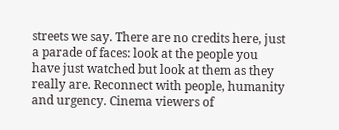streets we say. There are no credits here, just a parade of faces: look at the people you have just watched but look at them as they really are. Reconnect with people, humanity and urgency. Cinema viewers of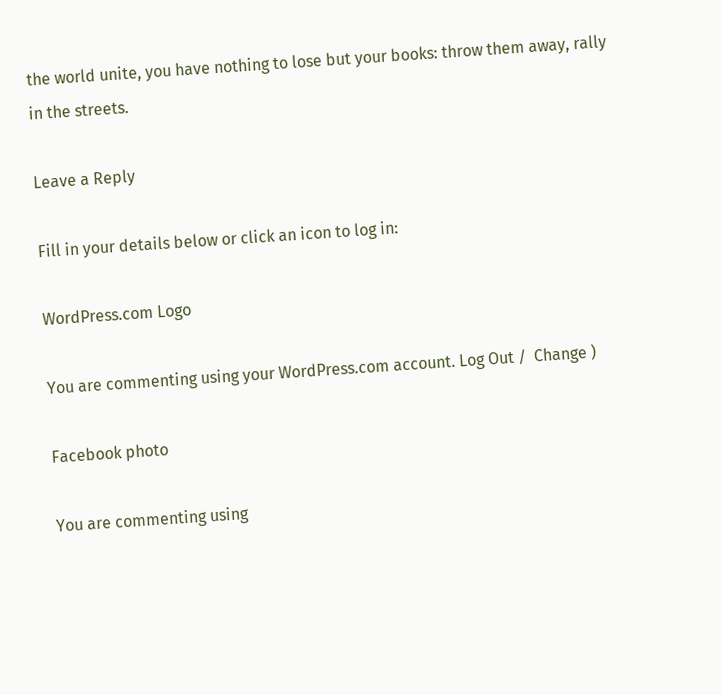the world unite, you have nothing to lose but your books: throw them away, rally in the streets.

Leave a Reply

Fill in your details below or click an icon to log in:

WordPress.com Logo

You are commenting using your WordPress.com account. Log Out /  Change )

Facebook photo

You are commenting using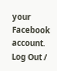your Facebook account. Log Out /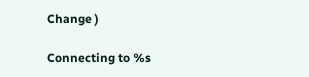Change )

Connecting to %s